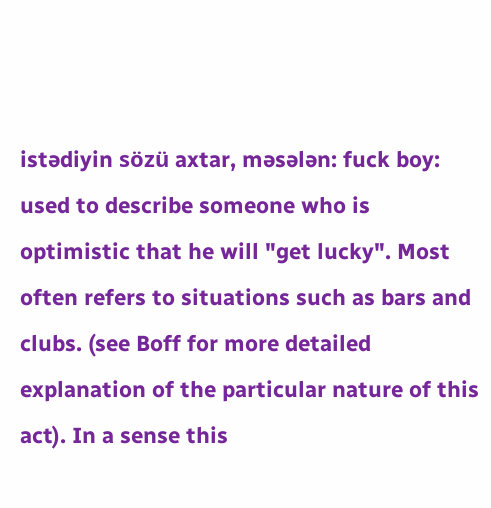istədiyin sözü axtar, məsələn: fuck boy:
used to describe someone who is optimistic that he will "get lucky". Most often refers to situations such as bars and clubs. (see Boff for more detailed explanation of the particular nature of this act). In a sense this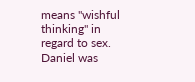means "wishful thinking" in regard to sex.
Daniel was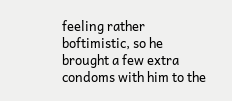feeling rather boftimistic, so he brought a few extra condoms with him to the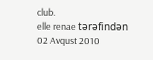club.
elle renae tərəfindən 02 Avqust 2010